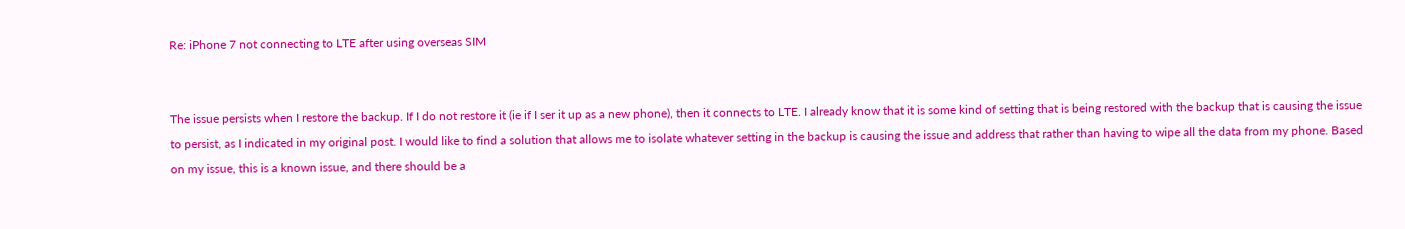Re: iPhone 7 not connecting to LTE after using overseas SIM


The issue persists when I restore the backup. If I do not restore it (ie if I ser it up as a new phone), then it connects to LTE. I already know that it is some kind of setting that is being restored with the backup that is causing the issue to persist, as I indicated in my original post. I would like to find a solution that allows me to isolate whatever setting in the backup is causing the issue and address that rather than having to wipe all the data from my phone. Based on my issue, this is a known issue, and there should be a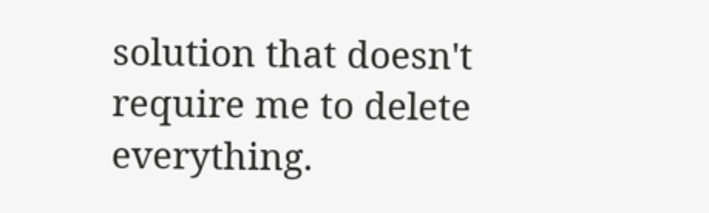solution that doesn't require me to delete everything.